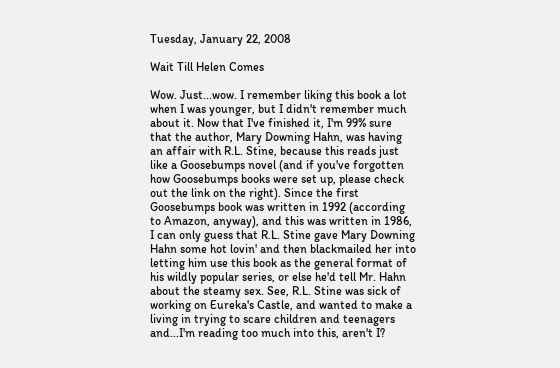Tuesday, January 22, 2008

Wait Till Helen Comes

Wow. Just...wow. I remember liking this book a lot when I was younger, but I didn't remember much about it. Now that I've finished it, I'm 99% sure that the author, Mary Downing Hahn, was having an affair with R.L. Stine, because this reads just like a Goosebumps novel (and if you've forgotten how Goosebumps books were set up, please check out the link on the right). Since the first Goosebumps book was written in 1992 (according to Amazon, anyway), and this was written in 1986, I can only guess that R.L. Stine gave Mary Downing Hahn some hot lovin' and then blackmailed her into letting him use this book as the general format of his wildly popular series, or else he'd tell Mr. Hahn about the steamy sex. See, R.L. Stine was sick of working on Eureka's Castle, and wanted to make a living in trying to scare children and teenagers and...I'm reading too much into this, aren't I?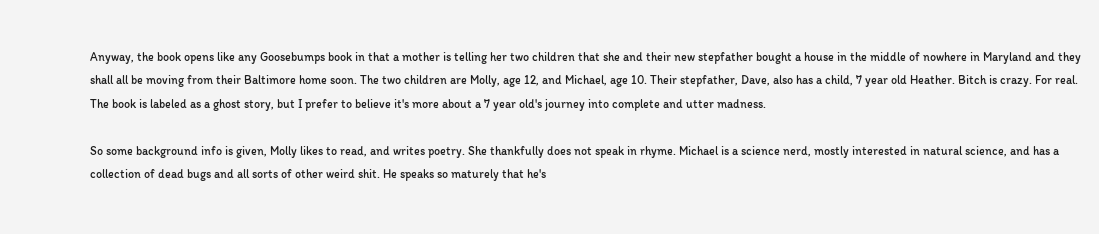Anyway, the book opens like any Goosebumps book in that a mother is telling her two children that she and their new stepfather bought a house in the middle of nowhere in Maryland and they shall all be moving from their Baltimore home soon. The two children are Molly, age 12, and Michael, age 10. Their stepfather, Dave, also has a child, 7 year old Heather. Bitch is crazy. For real. The book is labeled as a ghost story, but I prefer to believe it's more about a 7 year old's journey into complete and utter madness.

So some background info is given, Molly likes to read, and writes poetry. She thankfully does not speak in rhyme. Michael is a science nerd, mostly interested in natural science, and has a collection of dead bugs and all sorts of other weird shit. He speaks so maturely that he's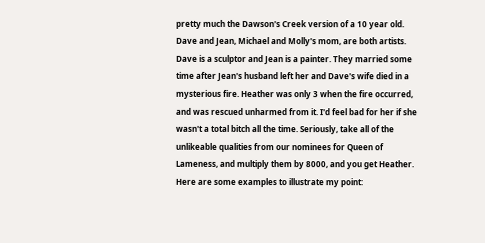pretty much the Dawson's Creek version of a 10 year old. Dave and Jean, Michael and Molly's mom, are both artists. Dave is a sculptor and Jean is a painter. They married some time after Jean's husband left her and Dave's wife died in a mysterious fire. Heather was only 3 when the fire occurred, and was rescued unharmed from it. I'd feel bad for her if she wasn't a total bitch all the time. Seriously, take all of the unlikeable qualities from our nominees for Queen of Lameness, and multiply them by 8000, and you get Heather. Here are some examples to illustrate my point: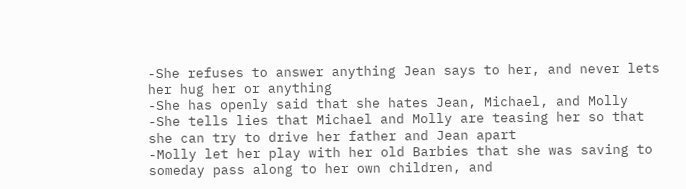-She refuses to answer anything Jean says to her, and never lets her hug her or anything
-She has openly said that she hates Jean, Michael, and Molly
-She tells lies that Michael and Molly are teasing her so that she can try to drive her father and Jean apart
-Molly let her play with her old Barbies that she was saving to someday pass along to her own children, and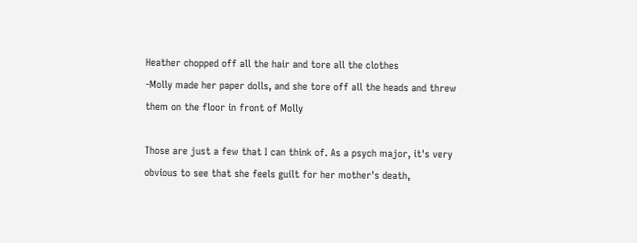Heather chopped off all the hair and tore all the clothes
-Molly made her paper dolls, and she tore off all the heads and threw them on the floor in front of Molly

Those are just a few that I can think of. As a psych major, it's very obvious to see that she feels guilt for her mother's death,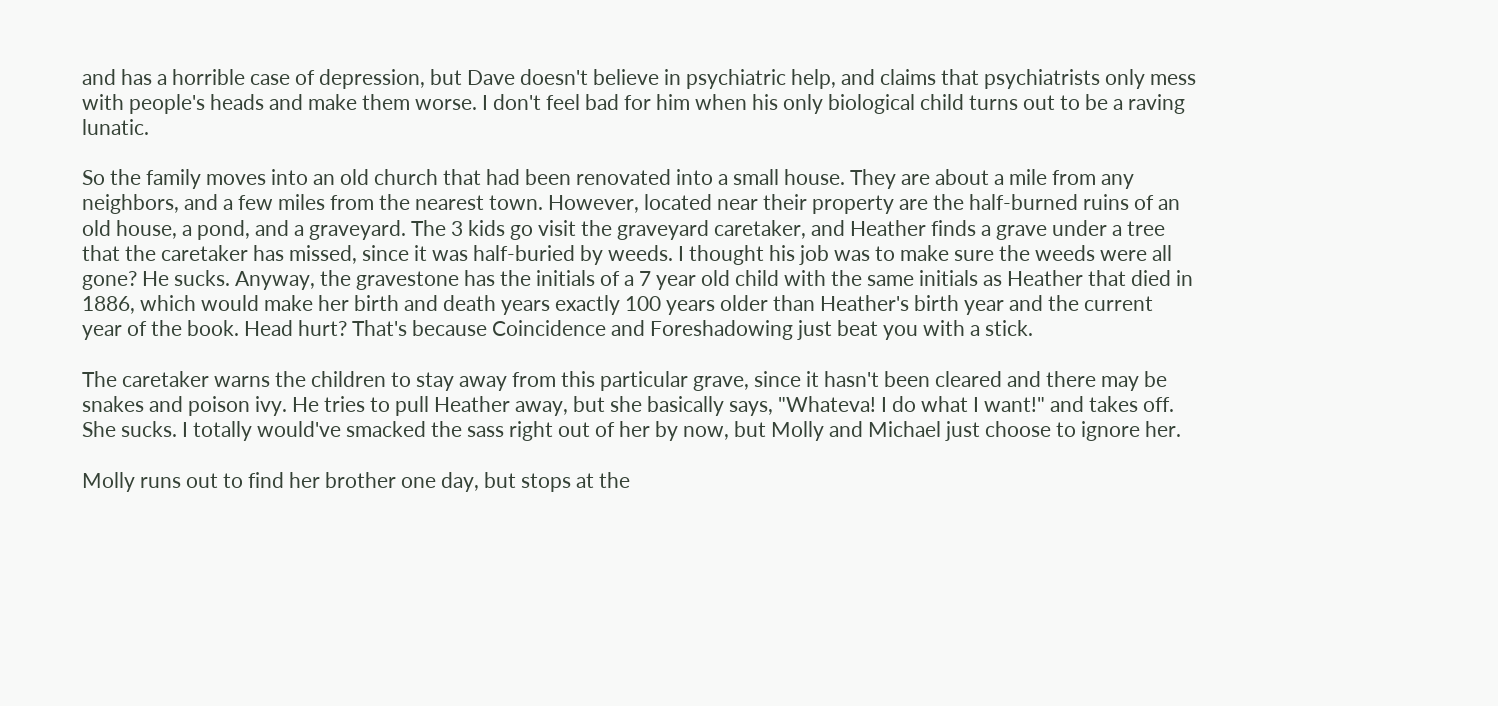and has a horrible case of depression, but Dave doesn't believe in psychiatric help, and claims that psychiatrists only mess with people's heads and make them worse. I don't feel bad for him when his only biological child turns out to be a raving lunatic.

So the family moves into an old church that had been renovated into a small house. They are about a mile from any neighbors, and a few miles from the nearest town. However, located near their property are the half-burned ruins of an old house, a pond, and a graveyard. The 3 kids go visit the graveyard caretaker, and Heather finds a grave under a tree that the caretaker has missed, since it was half-buried by weeds. I thought his job was to make sure the weeds were all gone? He sucks. Anyway, the gravestone has the initials of a 7 year old child with the same initials as Heather that died in 1886, which would make her birth and death years exactly 100 years older than Heather's birth year and the current year of the book. Head hurt? That's because Coincidence and Foreshadowing just beat you with a stick.

The caretaker warns the children to stay away from this particular grave, since it hasn't been cleared and there may be snakes and poison ivy. He tries to pull Heather away, but she basically says, "Whateva! I do what I want!" and takes off. She sucks. I totally would've smacked the sass right out of her by now, but Molly and Michael just choose to ignore her.

Molly runs out to find her brother one day, but stops at the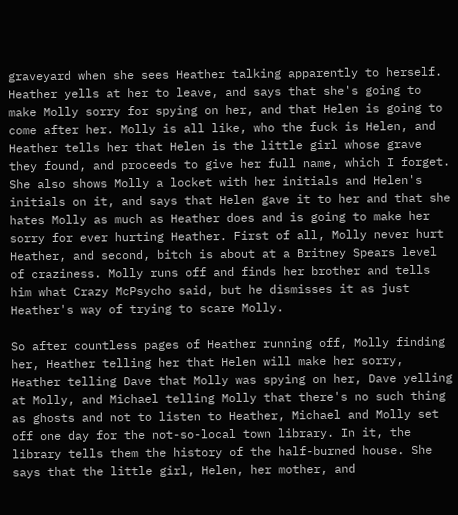graveyard when she sees Heather talking apparently to herself. Heather yells at her to leave, and says that she's going to make Molly sorry for spying on her, and that Helen is going to come after her. Molly is all like, who the fuck is Helen, and Heather tells her that Helen is the little girl whose grave they found, and proceeds to give her full name, which I forget. She also shows Molly a locket with her initials and Helen's initials on it, and says that Helen gave it to her and that she hates Molly as much as Heather does and is going to make her sorry for ever hurting Heather. First of all, Molly never hurt Heather, and second, bitch is about at a Britney Spears level of craziness. Molly runs off and finds her brother and tells him what Crazy McPsycho said, but he dismisses it as just Heather's way of trying to scare Molly.

So after countless pages of Heather running off, Molly finding her, Heather telling her that Helen will make her sorry, Heather telling Dave that Molly was spying on her, Dave yelling at Molly, and Michael telling Molly that there's no such thing as ghosts and not to listen to Heather, Michael and Molly set off one day for the not-so-local town library. In it, the library tells them the history of the half-burned house. She says that the little girl, Helen, her mother, and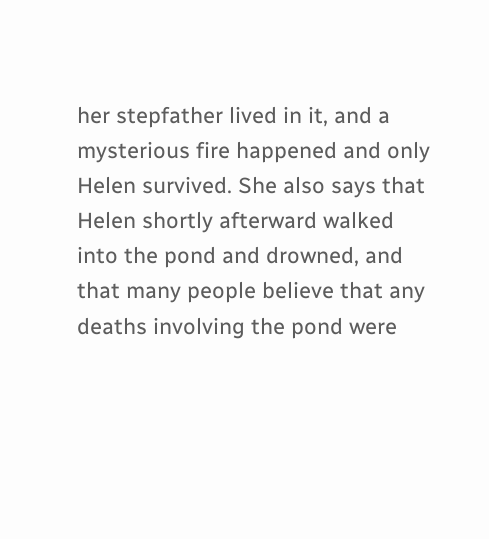her stepfather lived in it, and a mysterious fire happened and only Helen survived. She also says that Helen shortly afterward walked into the pond and drowned, and that many people believe that any deaths involving the pond were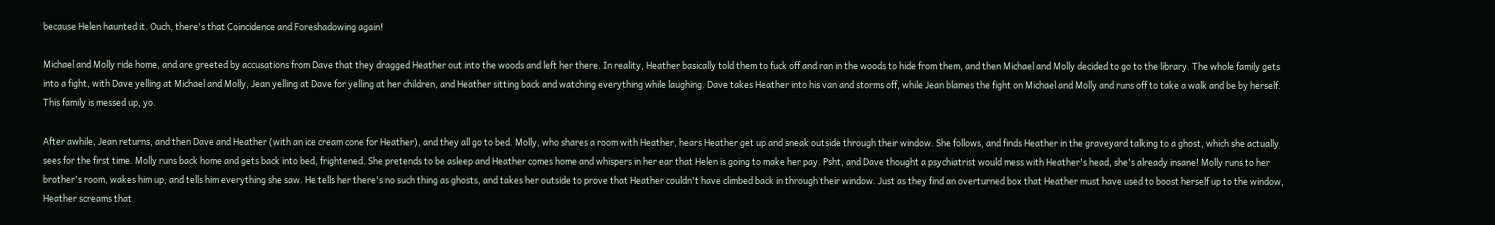because Helen haunted it. Ouch, there's that Coincidence and Foreshadowing again!

Michael and Molly ride home, and are greeted by accusations from Dave that they dragged Heather out into the woods and left her there. In reality, Heather basically told them to fuck off and ran in the woods to hide from them, and then Michael and Molly decided to go to the library. The whole family gets into a fight, with Dave yelling at Michael and Molly, Jean yelling at Dave for yelling at her children, and Heather sitting back and watching everything while laughing. Dave takes Heather into his van and storms off, while Jean blames the fight on Michael and Molly and runs off to take a walk and be by herself. This family is messed up, yo.

After awhile, Jean returns, and then Dave and Heather (with an ice cream cone for Heather), and they all go to bed. Molly, who shares a room with Heather, hears Heather get up and sneak outside through their window. She follows, and finds Heather in the graveyard talking to a ghost, which she actually sees for the first time. Molly runs back home and gets back into bed, frightened. She pretends to be asleep and Heather comes home and whispers in her ear that Helen is going to make her pay. Psht, and Dave thought a psychiatrist would mess with Heather's head, she's already insane! Molly runs to her brother's room, wakes him up, and tells him everything she saw. He tells her there's no such thing as ghosts, and takes her outside to prove that Heather couldn't have climbed back in through their window. Just as they find an overturned box that Heather must have used to boost herself up to the window, Heather screams that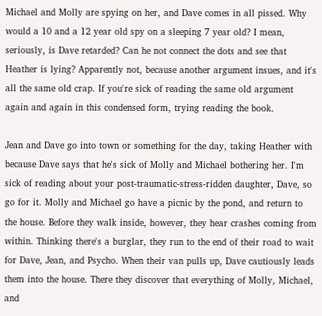Michael and Molly are spying on her, and Dave comes in all pissed. Why would a 10 and a 12 year old spy on a sleeping 7 year old? I mean, seriously, is Dave retarded? Can he not connect the dots and see that Heather is lying? Apparently not, because another argument insues, and it's all the same old crap. If you're sick of reading the same old argument again and again in this condensed form, trying reading the book.

Jean and Dave go into town or something for the day, taking Heather with because Dave says that he's sick of Molly and Michael bothering her. I'm sick of reading about your post-traumatic-stress-ridden daughter, Dave, so go for it. Molly and Michael go have a picnic by the pond, and return to the house. Before they walk inside, however, they hear crashes coming from within. Thinking there's a burglar, they run to the end of their road to wait for Dave, Jean, and Psycho. When their van pulls up, Dave cautiously leads them into the house. There they discover that everything of Molly, Michael, and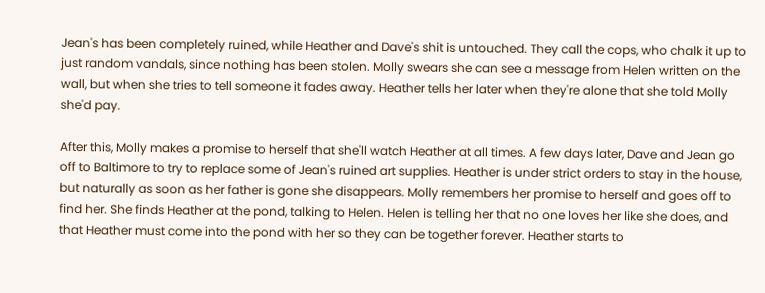Jean's has been completely ruined, while Heather and Dave's shit is untouched. They call the cops, who chalk it up to just random vandals, since nothing has been stolen. Molly swears she can see a message from Helen written on the wall, but when she tries to tell someone it fades away. Heather tells her later when they're alone that she told Molly she'd pay.

After this, Molly makes a promise to herself that she'll watch Heather at all times. A few days later, Dave and Jean go off to Baltimore to try to replace some of Jean's ruined art supplies. Heather is under strict orders to stay in the house, but naturally as soon as her father is gone she disappears. Molly remembers her promise to herself and goes off to find her. She finds Heather at the pond, talking to Helen. Helen is telling her that no one loves her like she does, and that Heather must come into the pond with her so they can be together forever. Heather starts to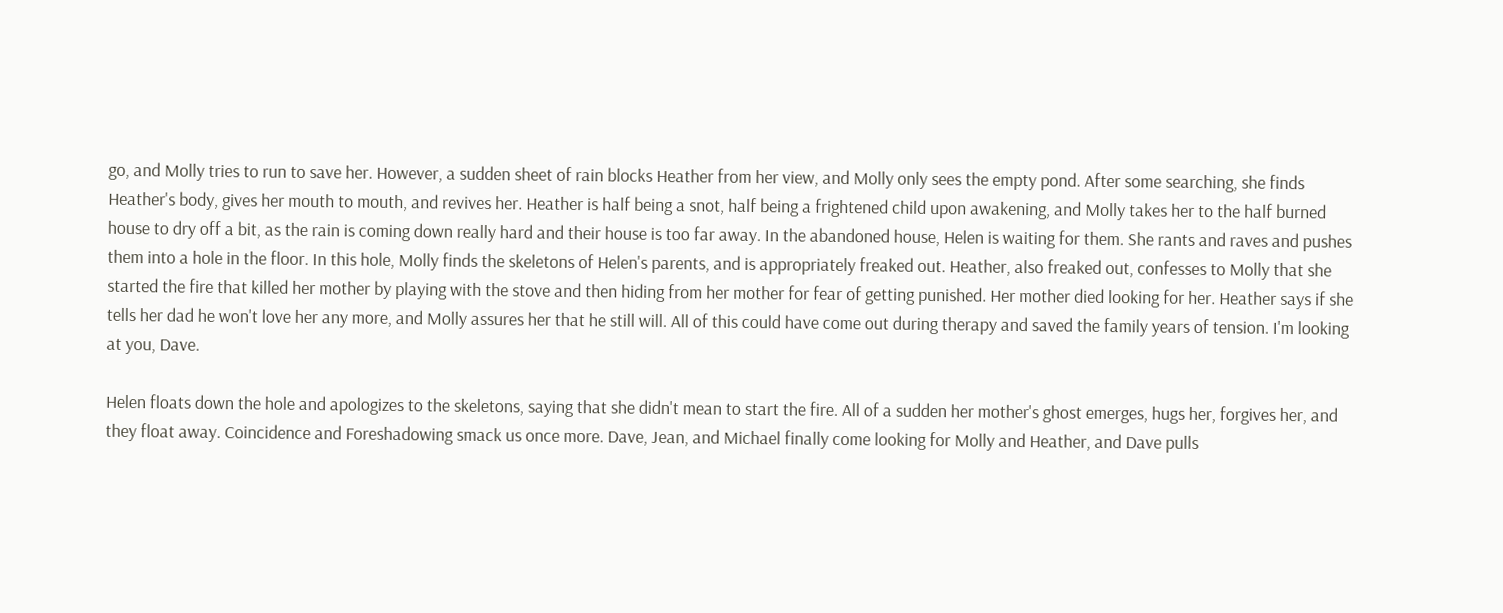go, and Molly tries to run to save her. However, a sudden sheet of rain blocks Heather from her view, and Molly only sees the empty pond. After some searching, she finds Heather's body, gives her mouth to mouth, and revives her. Heather is half being a snot, half being a frightened child upon awakening, and Molly takes her to the half burned house to dry off a bit, as the rain is coming down really hard and their house is too far away. In the abandoned house, Helen is waiting for them. She rants and raves and pushes them into a hole in the floor. In this hole, Molly finds the skeletons of Helen's parents, and is appropriately freaked out. Heather, also freaked out, confesses to Molly that she started the fire that killed her mother by playing with the stove and then hiding from her mother for fear of getting punished. Her mother died looking for her. Heather says if she tells her dad he won't love her any more, and Molly assures her that he still will. All of this could have come out during therapy and saved the family years of tension. I'm looking at you, Dave.

Helen floats down the hole and apologizes to the skeletons, saying that she didn't mean to start the fire. All of a sudden her mother's ghost emerges, hugs her, forgives her, and they float away. Coincidence and Foreshadowing smack us once more. Dave, Jean, and Michael finally come looking for Molly and Heather, and Dave pulls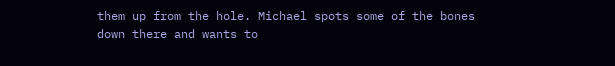them up from the hole. Michael spots some of the bones down there and wants to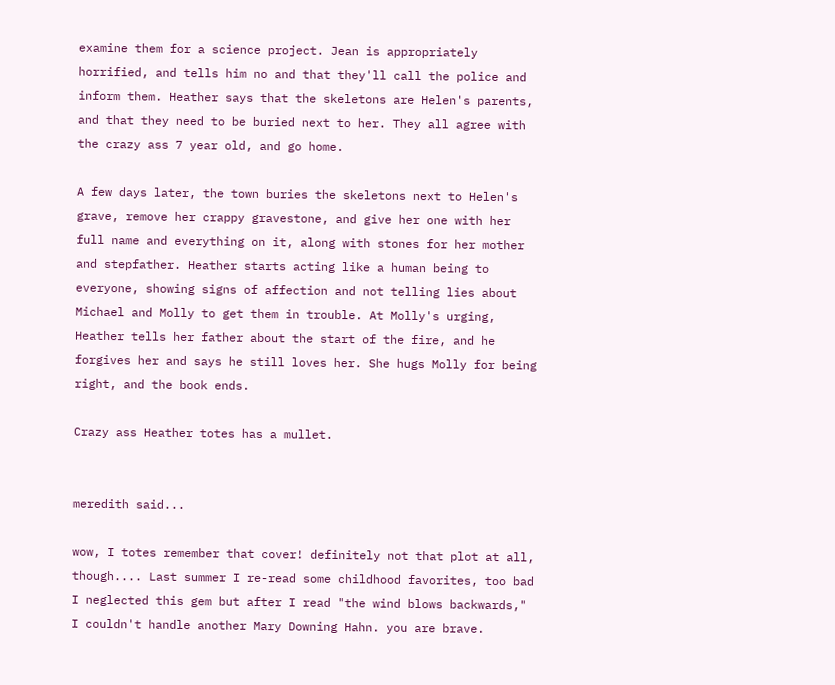examine them for a science project. Jean is appropriately horrified, and tells him no and that they'll call the police and inform them. Heather says that the skeletons are Helen's parents, and that they need to be buried next to her. They all agree with the crazy ass 7 year old, and go home.

A few days later, the town buries the skeletons next to Helen's grave, remove her crappy gravestone, and give her one with her full name and everything on it, along with stones for her mother and stepfather. Heather starts acting like a human being to everyone, showing signs of affection and not telling lies about Michael and Molly to get them in trouble. At Molly's urging, Heather tells her father about the start of the fire, and he forgives her and says he still loves her. She hugs Molly for being right, and the book ends.

Crazy ass Heather totes has a mullet.


meredith said...

wow, I totes remember that cover! definitely not that plot at all, though.... Last summer I re-read some childhood favorites, too bad I neglected this gem but after I read "the wind blows backwards," I couldn't handle another Mary Downing Hahn. you are brave.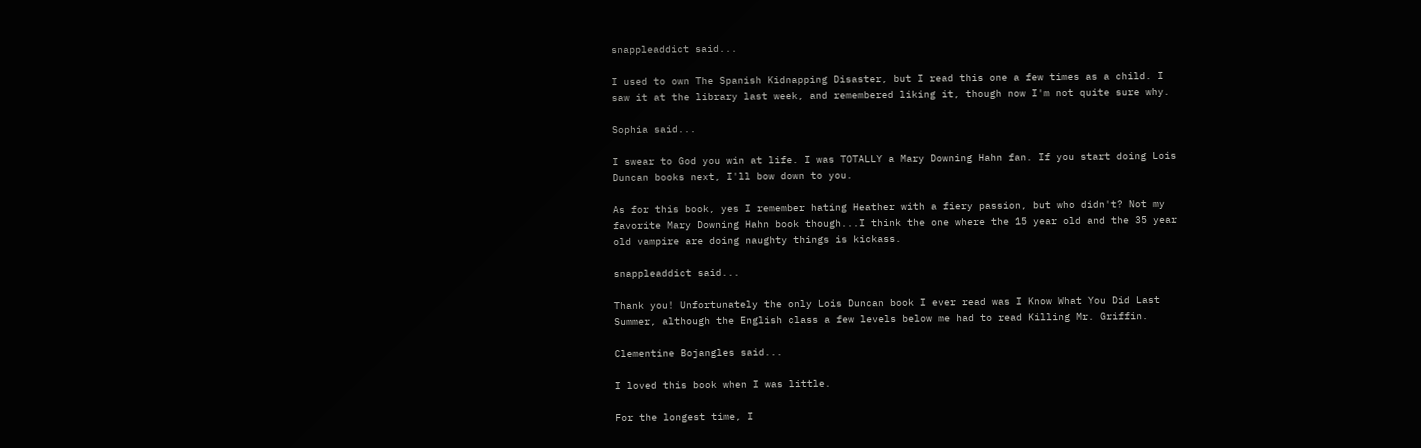snappleaddict said...

I used to own The Spanish Kidnapping Disaster, but I read this one a few times as a child. I saw it at the library last week, and remembered liking it, though now I'm not quite sure why.

Sophia said...

I swear to God you win at life. I was TOTALLY a Mary Downing Hahn fan. If you start doing Lois Duncan books next, I'll bow down to you.

As for this book, yes I remember hating Heather with a fiery passion, but who didn't? Not my favorite Mary Downing Hahn book though...I think the one where the 15 year old and the 35 year old vampire are doing naughty things is kickass.

snappleaddict said...

Thank you! Unfortunately the only Lois Duncan book I ever read was I Know What You Did Last Summer, although the English class a few levels below me had to read Killing Mr. Griffin.

Clementine Bojangles said...

I loved this book when I was little.

For the longest time, I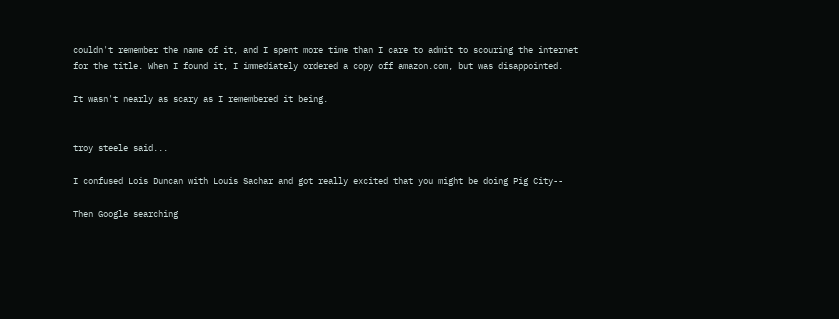couldn't remember the name of it, and I spent more time than I care to admit to scouring the internet for the title. When I found it, I immediately ordered a copy off amazon.com, but was disappointed.

It wasn't nearly as scary as I remembered it being.


troy steele said...

I confused Lois Duncan with Louis Sachar and got really excited that you might be doing Pig City--

Then Google searching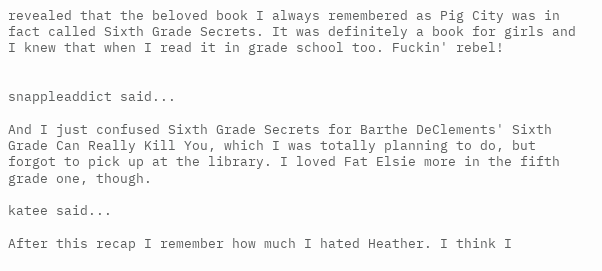revealed that the beloved book I always remembered as Pig City was in fact called Sixth Grade Secrets. It was definitely a book for girls and I knew that when I read it in grade school too. Fuckin' rebel!


snappleaddict said...

And I just confused Sixth Grade Secrets for Barthe DeClements' Sixth Grade Can Really Kill You, which I was totally planning to do, but forgot to pick up at the library. I loved Fat Elsie more in the fifth grade one, though.

katee said...

After this recap I remember how much I hated Heather. I think I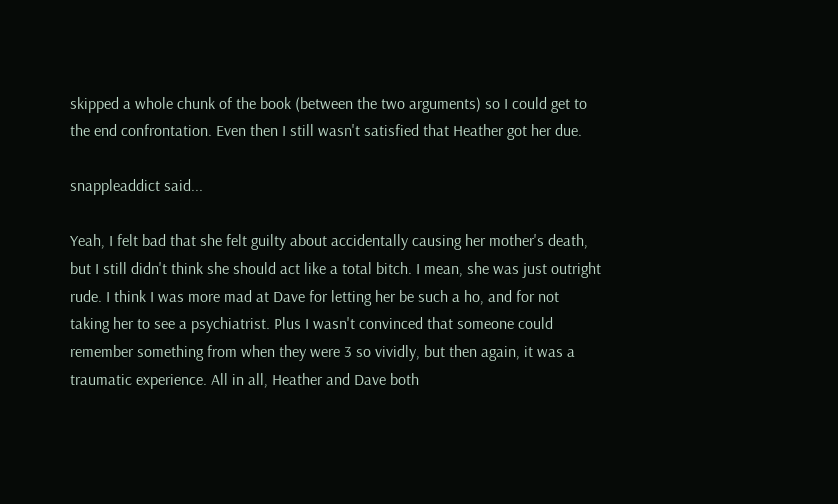skipped a whole chunk of the book (between the two arguments) so I could get to the end confrontation. Even then I still wasn't satisfied that Heather got her due.

snappleaddict said...

Yeah, I felt bad that she felt guilty about accidentally causing her mother's death, but I still didn't think she should act like a total bitch. I mean, she was just outright rude. I think I was more mad at Dave for letting her be such a ho, and for not taking her to see a psychiatrist. Plus I wasn't convinced that someone could remember something from when they were 3 so vividly, but then again, it was a traumatic experience. All in all, Heather and Dave both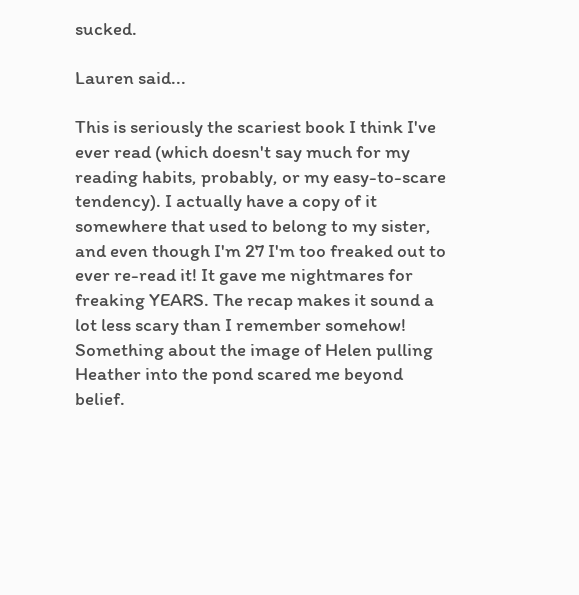sucked.

Lauren said...

This is seriously the scariest book I think I've ever read (which doesn't say much for my reading habits, probably, or my easy-to-scare tendency). I actually have a copy of it somewhere that used to belong to my sister, and even though I'm 27 I'm too freaked out to ever re-read it! It gave me nightmares for freaking YEARS. The recap makes it sound a lot less scary than I remember somehow! Something about the image of Helen pulling Heather into the pond scared me beyond belief.